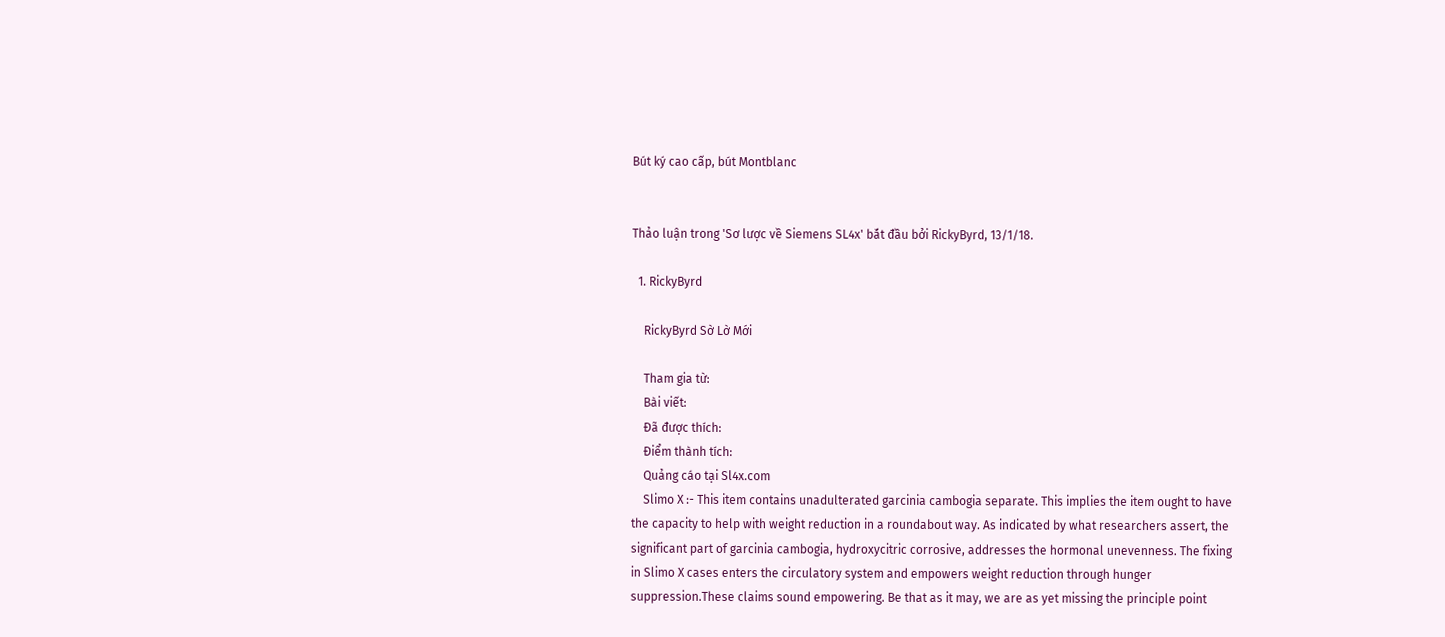Bút ký cao cấp, bút Montblanc


Thảo luận trong 'Sơ lược về Siemens SL4x' bắt đầu bởi RickyByrd, 13/1/18.

  1. RickyByrd

    RickyByrd Sờ Lờ Mới

    Tham gia từ:
    Bài viết:
    Đã được thích:
    Điểm thành tích:
    Quảng cáo tại Sl4x.com
    Slimo X :- This item contains unadulterated garcinia cambogia separate. This implies the item ought to have the capacity to help with weight reduction in a roundabout way. As indicated by what researchers assert, the significant part of garcinia cambogia, hydroxycitric corrosive, addresses the hormonal unevenness. The fixing in Slimo X cases enters the circulatory system and empowers weight reduction through hunger suppression.These claims sound empowering. Be that as it may, we are as yet missing the principle point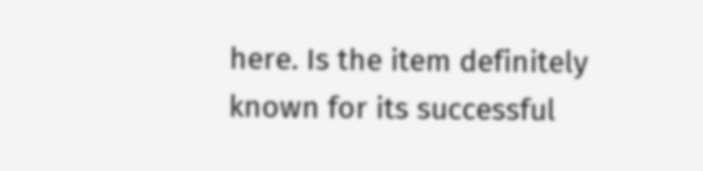here. Is the item definitely known for its successful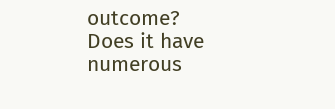outcome? Does it have numerous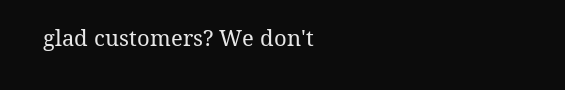glad customers? We don't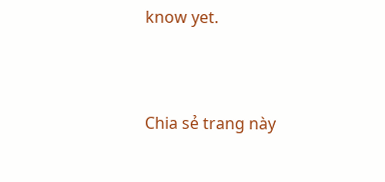know yet.


Chia sẻ trang này